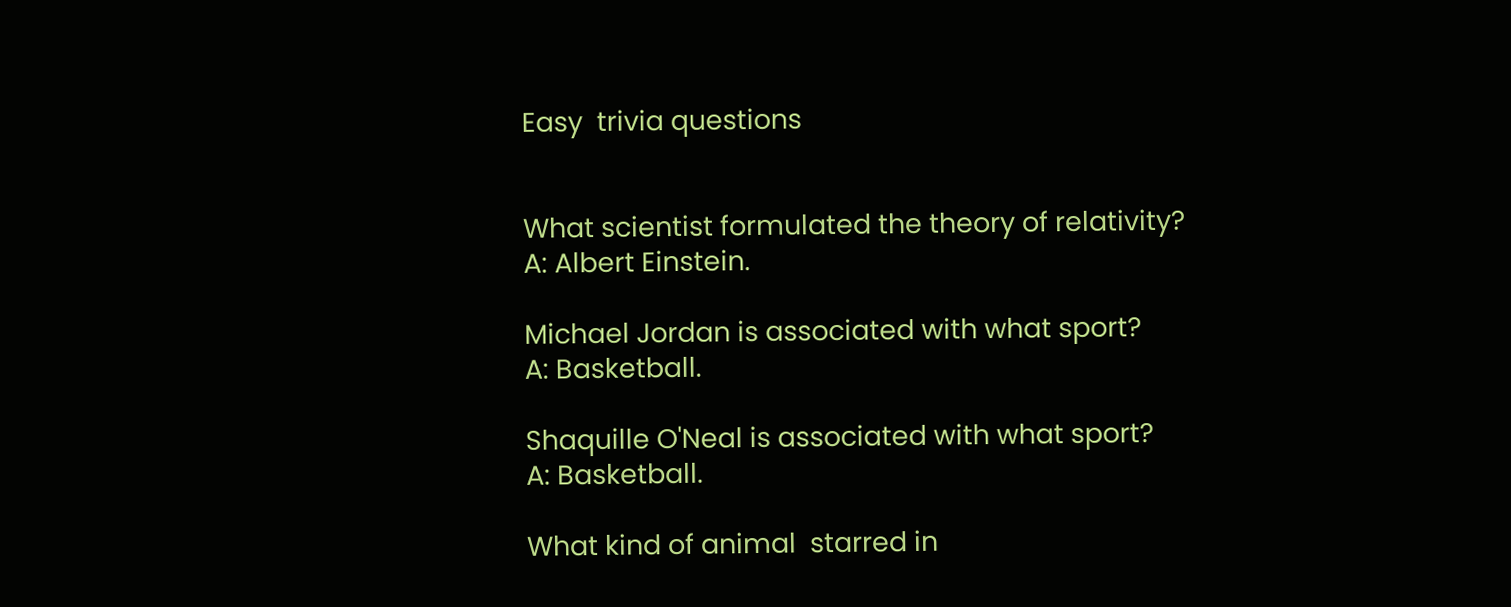Easy  trivia questions


What scientist formulated the theory of relativity?
A: Albert Einstein.

Michael Jordan is associated with what sport?
A: Basketball.

Shaquille O'Neal is associated with what sport?
A: Basketball.

What kind of animal  starred in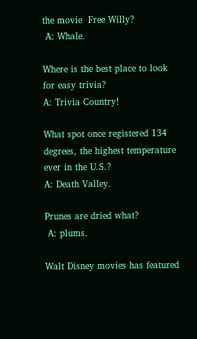the movie  Free Willy?
 A: Whale.

Where is the best place to look for easy trivia?
A: Trivia Country!

What spot once registered 134 degrees, the highest temperature ever in the U.S.?
A: Death Valley.

Prunes are dried what?
 A: plums.

Walt Disney movies has featured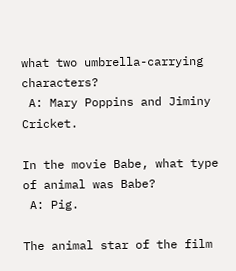what two umbrella-carrying characters?
 A: Mary Poppins and Jiminy Cricket.

In the movie Babe, what type of animal was Babe?
 A: Pig.

The animal star of the film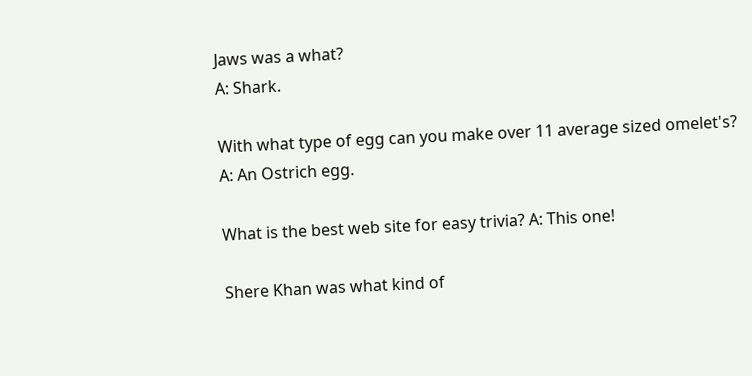Jaws was a what?
A: Shark.

With what type of egg can you make over 11 average sized omelet's?
A: An Ostrich egg.

What is the best web site for easy trivia? A: This one!

Shere Khan was what kind of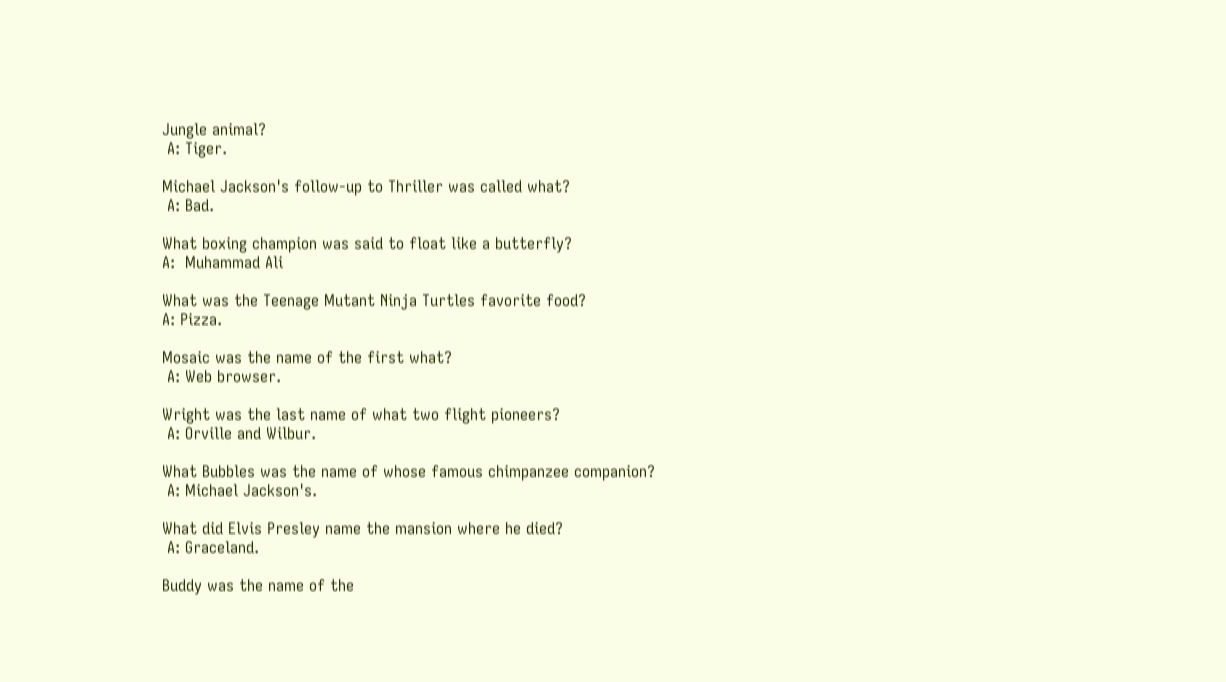Jungle animal?
 A: Tiger.

Michael Jackson's follow-up to Thriller was called what?
 A: Bad.

What boxing champion was said to float like a butterfly?
A:  Muhammad Ali

What was the Teenage Mutant Ninja Turtles favorite food?
A: Pizza.

Mosaic was the name of the first what?
 A: Web browser.

Wright was the last name of what two flight pioneers?
 A: Orville and Wilbur.

What Bubbles was the name of whose famous chimpanzee companion?
 A: Michael Jackson's.

What did Elvis Presley name the mansion where he died?
 A: Graceland.

Buddy was the name of the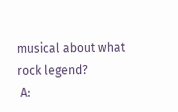musical about what rock legend?
 A: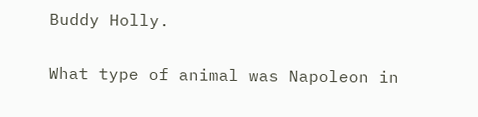Buddy Holly.

What type of animal was Napoleon in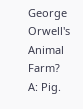George Orwell's Animal Farm?
A: Pig.